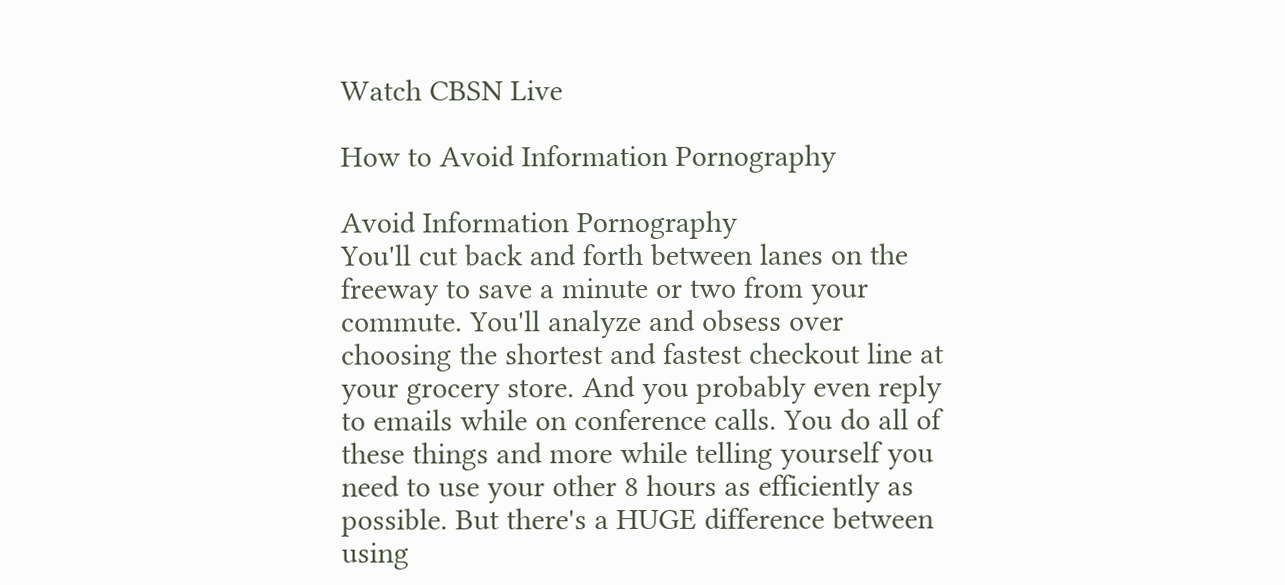Watch CBSN Live

How to Avoid Information Pornography

Avoid Information Pornography
You'll cut back and forth between lanes on the freeway to save a minute or two from your commute. You'll analyze and obsess over choosing the shortest and fastest checkout line at your grocery store. And you probably even reply to emails while on conference calls. You do all of these things and more while telling yourself you need to use your other 8 hours as efficiently as possible. But there's a HUGE difference between using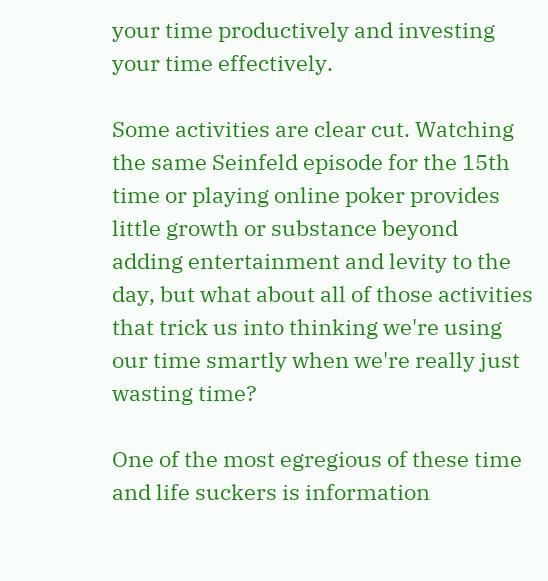your time productively and investing your time effectively.

Some activities are clear cut. Watching the same Seinfeld episode for the 15th time or playing online poker provides little growth or substance beyond adding entertainment and levity to the day, but what about all of those activities that trick us into thinking we're using our time smartly when we're really just wasting time?

One of the most egregious of these time and life suckers is information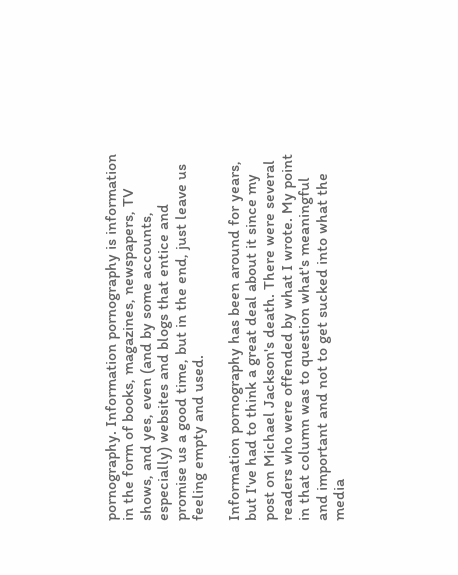pornography. Information pornography is information in the form of books, magazines, newspapers, TV shows, and yes, even (and by some accounts, especially) websites and blogs that entice and promise us a good time, but in the end, just leave us feeling empty and used.

Information pornography has been around for years, but I've had to think a great deal about it since my post on Michael Jackson's death. There were several readers who were offended by what I wrote. My point in that column was to question what's meaningful and important and not to get sucked into what the media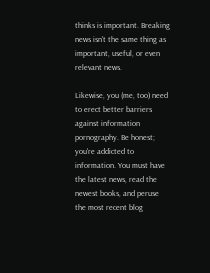thinks is important. Breaking news isn't the same thing as important, useful, or even relevant news.

Likewise, you (me, too) need to erect better barriers against information pornography. Be honest; you're addicted to information. You must have the latest news, read the newest books, and peruse the most recent blog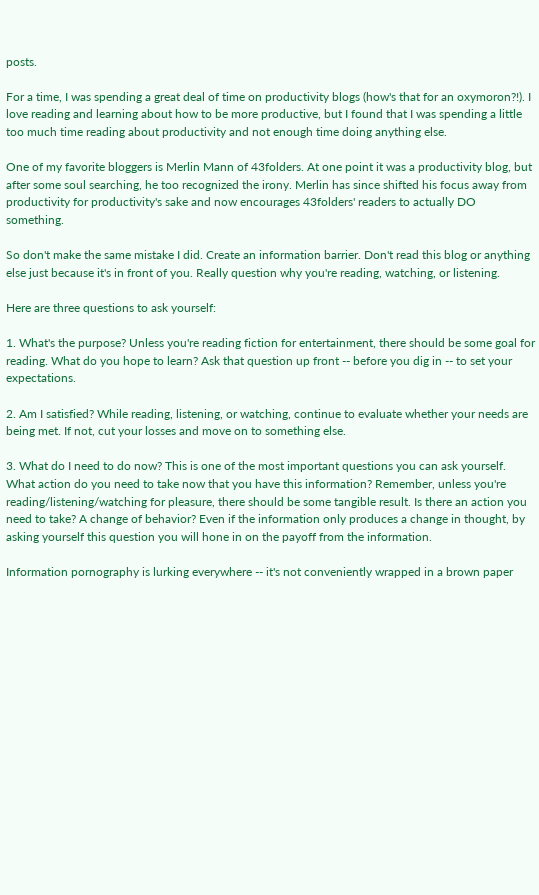posts.

For a time, I was spending a great deal of time on productivity blogs (how's that for an oxymoron?!). I love reading and learning about how to be more productive, but I found that I was spending a little too much time reading about productivity and not enough time doing anything else.

One of my favorite bloggers is Merlin Mann of 43folders. At one point it was a productivity blog, but after some soul searching, he too recognized the irony. Merlin has since shifted his focus away from productivity for productivity's sake and now encourages 43folders' readers to actually DO something.

So don't make the same mistake I did. Create an information barrier. Don't read this blog or anything else just because it's in front of you. Really question why you're reading, watching, or listening.

Here are three questions to ask yourself:

1. What's the purpose? Unless you're reading fiction for entertainment, there should be some goal for reading. What do you hope to learn? Ask that question up front -- before you dig in -- to set your expectations.

2. Am I satisfied? While reading, listening, or watching, continue to evaluate whether your needs are being met. If not, cut your losses and move on to something else.

3. What do I need to do now? This is one of the most important questions you can ask yourself. What action do you need to take now that you have this information? Remember, unless you're reading/listening/watching for pleasure, there should be some tangible result. Is there an action you need to take? A change of behavior? Even if the information only produces a change in thought, by asking yourself this question you will hone in on the payoff from the information.

Information pornography is lurking everywhere -- it's not conveniently wrapped in a brown paper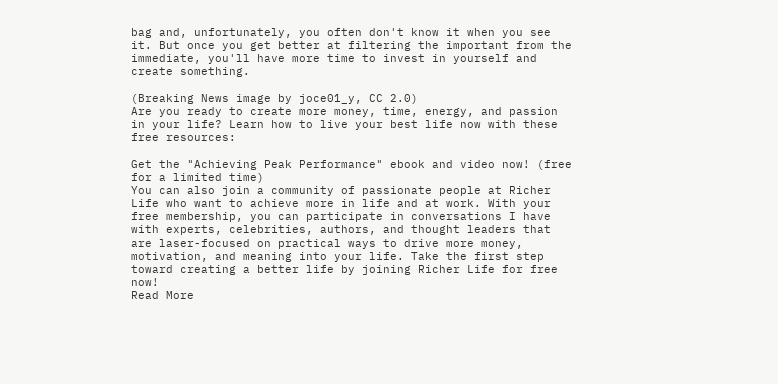bag and, unfortunately, you often don't know it when you see it. But once you get better at filtering the important from the immediate, you'll have more time to invest in yourself and create something.

(Breaking News image by joce01_y, CC 2.0)
Are you ready to create more money, time, energy, and passion in your life? Learn how to live your best life now with these free resources:

Get the "Achieving Peak Performance" ebook and video now! (free for a limited time)
You can also join a community of passionate people at Richer Life who want to achieve more in life and at work. With your free membership, you can participate in conversations I have with experts, celebrities, authors, and thought leaders that are laser-focused on practical ways to drive more money, motivation, and meaning into your life. Take the first step toward creating a better life by joining Richer Life for free now!
Read More